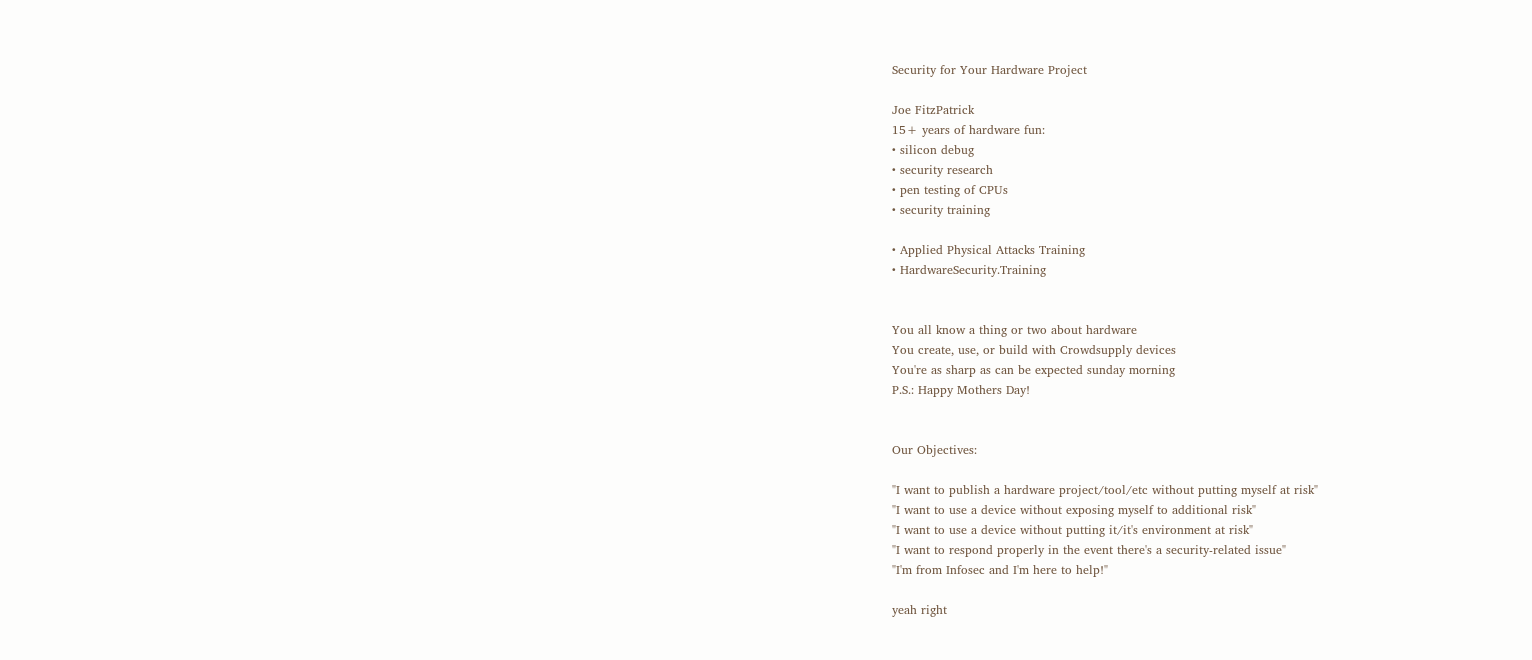Security for Your Hardware Project

Joe FitzPatrick
15+ years of hardware fun:
• silicon debug
• security research
• pen testing of CPUs
• security training

• Applied Physical Attacks Training
• HardwareSecurity.Training


You all know a thing or two about hardware
You create, use, or build with Crowdsupply devices
You're as sharp as can be expected sunday morning
P.S.: Happy Mothers Day!


Our Objectives:

"I want to publish a hardware project/tool/etc without putting myself at risk"
"I want to use a device without exposing myself to additional risk"
"I want to use a device without putting it/it's environment at risk"
"I want to respond properly in the event there's a security-related issue"
"I'm from Infosec and I'm here to help!"

yeah right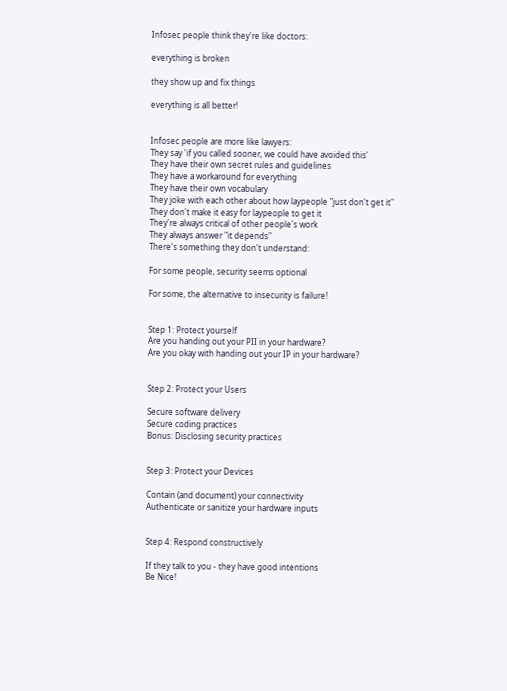Infosec people think they're like doctors:

everything is broken

they show up and fix things

everything is all better!


Infosec people are more like lawyers:
They say 'if you called sooner, we could have avoided this'
They have their own secret rules and guidelines
They have a workaround for everything
They have their own vocabulary
They joke with each other about how laypeople "just don't get it"
They don't make it easy for laypeople to get it
They're always critical of other people's work
They always answer "it depends"
There's something they don't understand:

For some people, security seems optional

For some, the alternative to insecurity is failure!


Step 1: Protect yourself
Are you handing out your PII in your hardware?
Are you okay with handing out your IP in your hardware?


Step 2: Protect your Users

Secure software delivery
Secure coding practices
Bonus: Disclosing security practices


Step 3: Protect your Devices

Contain (and document) your connectivity
Authenticate or sanitize your hardware inputs


Step 4: Respond constructively

If they talk to you - they have good intentions
Be Nice!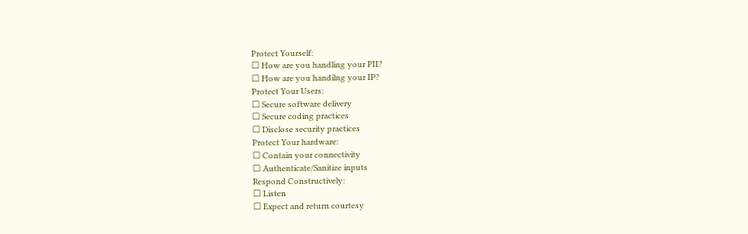Protect Yourself:
☐ How are you handling your PII?
☐ How are you handilng your IP?
Protect Your Users:
☐ Secure software delivery
☐ Secure coding practices
☐ Disclose security practices
Protect Your hardware:
☐ Contain your connectivity
☐ Authenticate/Sanitize inputs
Respond Constructively:
☐ Listen
☐ Expect and return courtesy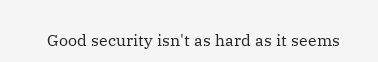Good security isn't as hard as it seems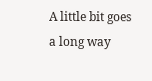A little bit goes a long way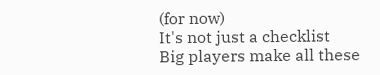(for now)
It's not just a checklist
Big players make all these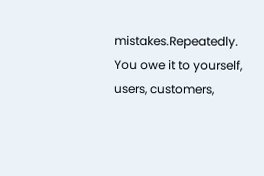mistakes.Repeatedly.
You owe it to yourself, users, customers,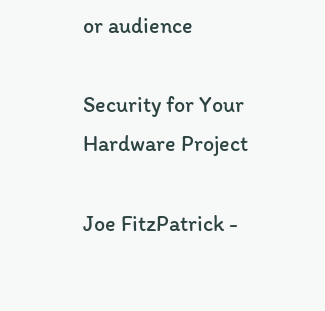or audience

Security for Your Hardware Project

Joe FitzPatrick -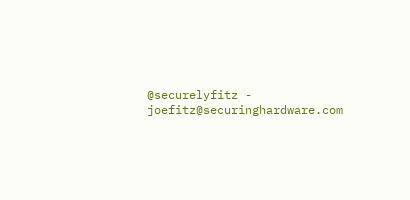@securelyfitz - joefitz@securinghardware.com